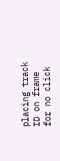placing track ID on frame for no click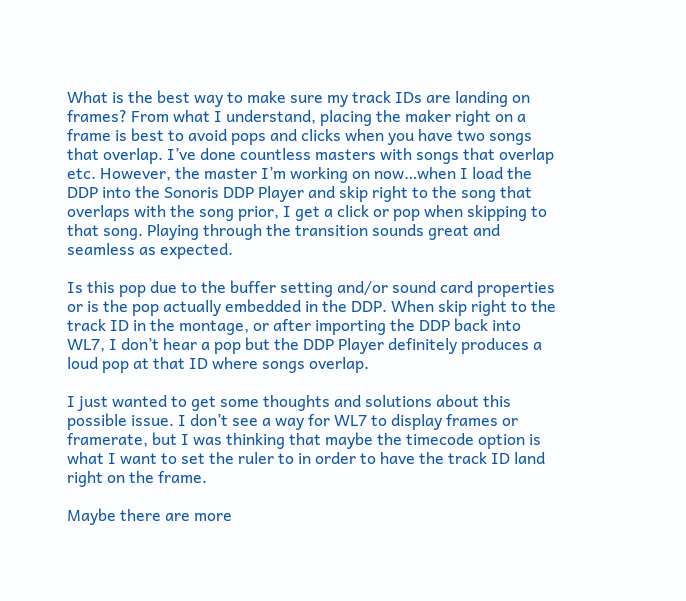What is the best way to make sure my track IDs are landing on frames? From what I understand, placing the maker right on a frame is best to avoid pops and clicks when you have two songs that overlap. I’ve done countless masters with songs that overlap etc. However, the master I’m working on now…when I load the DDP into the Sonoris DDP Player and skip right to the song that overlaps with the song prior, I get a click or pop when skipping to that song. Playing through the transition sounds great and seamless as expected.

Is this pop due to the buffer setting and/or sound card properties or is the pop actually embedded in the DDP. When skip right to the track ID in the montage, or after importing the DDP back into WL7, I don’t hear a pop but the DDP Player definitely produces a loud pop at that ID where songs overlap.

I just wanted to get some thoughts and solutions about this possible issue. I don’t see a way for WL7 to display frames or framerate, but I was thinking that maybe the timecode option is what I want to set the ruler to in order to have the track ID land right on the frame.

Maybe there are more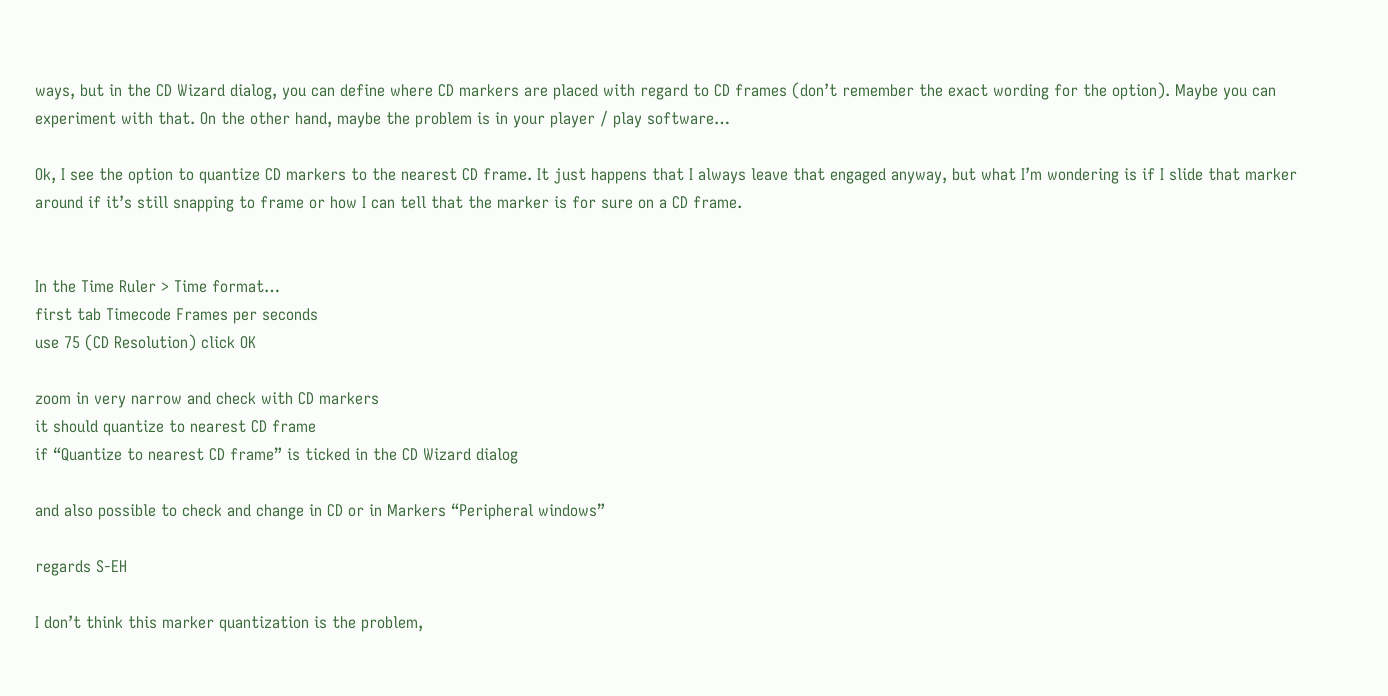ways, but in the CD Wizard dialog, you can define where CD markers are placed with regard to CD frames (don’t remember the exact wording for the option). Maybe you can experiment with that. On the other hand, maybe the problem is in your player / play software…

Ok, I see the option to quantize CD markers to the nearest CD frame. It just happens that I always leave that engaged anyway, but what I’m wondering is if I slide that marker around if it’s still snapping to frame or how I can tell that the marker is for sure on a CD frame.


In the Time Ruler > Time format…
first tab Timecode Frames per seconds
use 75 (CD Resolution) click OK

zoom in very narrow and check with CD markers
it should quantize to nearest CD frame
if “Quantize to nearest CD frame” is ticked in the CD Wizard dialog

and also possible to check and change in CD or in Markers “Peripheral windows”

regards S-EH

I don’t think this marker quantization is the problem,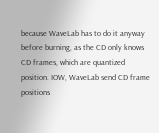because WaveLab has to do it anyway before burning, as the CD only knows CD frames, which are quantized position. IOW, WaveLab send CD frame positions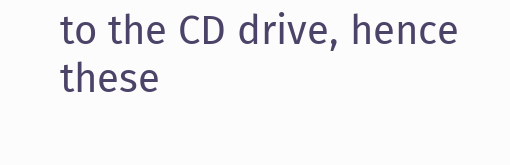to the CD drive, hence these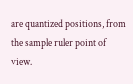are quantized positions, from the sample ruler point of view.